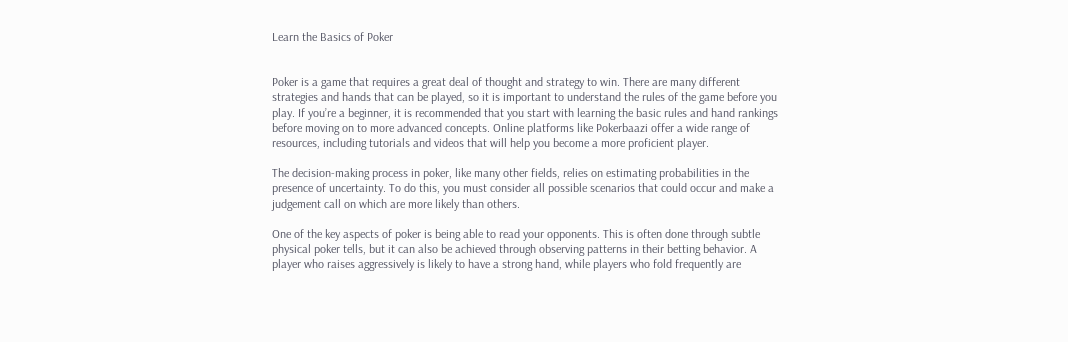Learn the Basics of Poker


Poker is a game that requires a great deal of thought and strategy to win. There are many different strategies and hands that can be played, so it is important to understand the rules of the game before you play. If you’re a beginner, it is recommended that you start with learning the basic rules and hand rankings before moving on to more advanced concepts. Online platforms like Pokerbaazi offer a wide range of resources, including tutorials and videos that will help you become a more proficient player.

The decision-making process in poker, like many other fields, relies on estimating probabilities in the presence of uncertainty. To do this, you must consider all possible scenarios that could occur and make a judgement call on which are more likely than others.

One of the key aspects of poker is being able to read your opponents. This is often done through subtle physical poker tells, but it can also be achieved through observing patterns in their betting behavior. A player who raises aggressively is likely to have a strong hand, while players who fold frequently are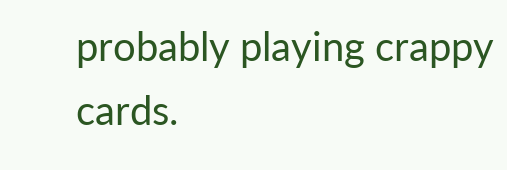probably playing crappy cards.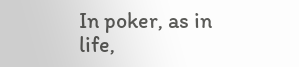In poker, as in life,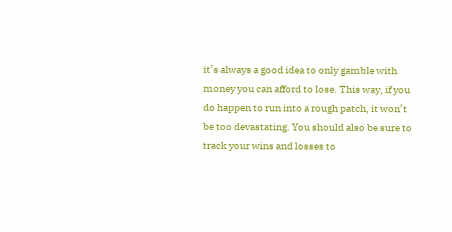it’s always a good idea to only gamble with money you can afford to lose. This way, if you do happen to run into a rough patch, it won’t be too devastating. You should also be sure to track your wins and losses to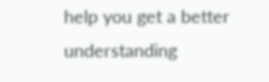help you get a better understanding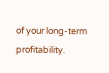of your long-term profitability.